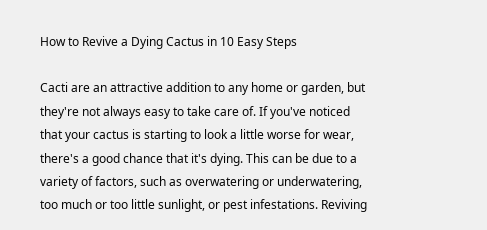How to Revive a Dying Cactus in 10 Easy Steps

Cacti are an attractive addition to any home or garden, but they're not always easy to take care of. If you've noticed that your cactus is starting to look a little worse for wear, there's a good chance that it's dying. This can be due to a variety of factors, such as overwatering or underwatering, too much or too little sunlight, or pest infestations. Reviving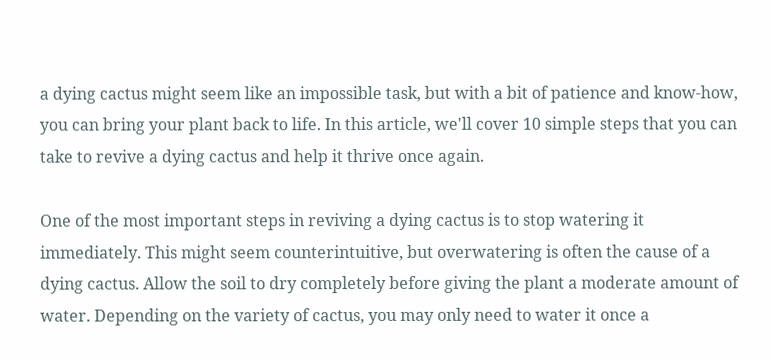a dying cactus might seem like an impossible task, but with a bit of patience and know-how, you can bring your plant back to life. In this article, we'll cover 10 simple steps that you can take to revive a dying cactus and help it thrive once again.

One of the most important steps in reviving a dying cactus is to stop watering it immediately. This might seem counterintuitive, but overwatering is often the cause of a dying cactus. Allow the soil to dry completely before giving the plant a moderate amount of water. Depending on the variety of cactus, you may only need to water it once a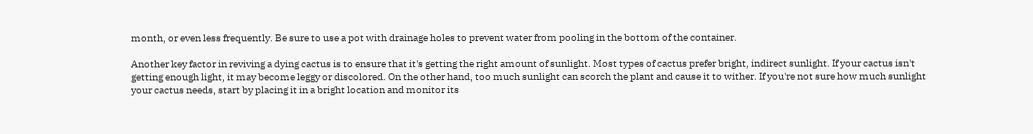month, or even less frequently. Be sure to use a pot with drainage holes to prevent water from pooling in the bottom of the container.

Another key factor in reviving a dying cactus is to ensure that it's getting the right amount of sunlight. Most types of cactus prefer bright, indirect sunlight. If your cactus isn't getting enough light, it may become leggy or discolored. On the other hand, too much sunlight can scorch the plant and cause it to wither. If you're not sure how much sunlight your cactus needs, start by placing it in a bright location and monitor its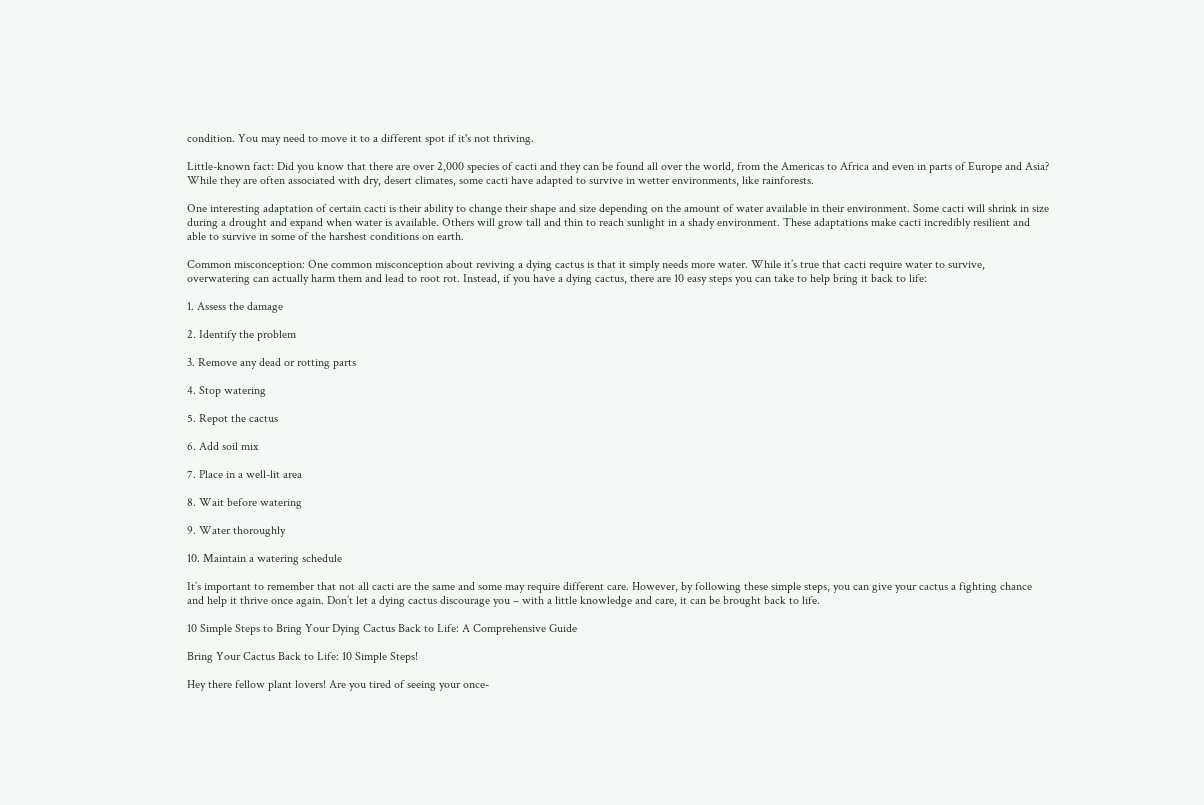condition. You may need to move it to a different spot if it's not thriving.

Little-known fact: Did you know that there are over 2,000 species of cacti and they can be found all over the world, from the Americas to Africa and even in parts of Europe and Asia? While they are often associated with dry, desert climates, some cacti have adapted to survive in wetter environments, like rainforests.

One interesting adaptation of certain cacti is their ability to change their shape and size depending on the amount of water available in their environment. Some cacti will shrink in size during a drought and expand when water is available. Others will grow tall and thin to reach sunlight in a shady environment. These adaptations make cacti incredibly resilient and able to survive in some of the harshest conditions on earth.

Common misconception: One common misconception about reviving a dying cactus is that it simply needs more water. While it’s true that cacti require water to survive, overwatering can actually harm them and lead to root rot. Instead, if you have a dying cactus, there are 10 easy steps you can take to help bring it back to life:

1. Assess the damage

2. Identify the problem

3. Remove any dead or rotting parts

4. Stop watering

5. Repot the cactus

6. Add soil mix

7. Place in a well-lit area

8. Wait before watering

9. Water thoroughly

10. Maintain a watering schedule

It’s important to remember that not all cacti are the same and some may require different care. However, by following these simple steps, you can give your cactus a fighting chance and help it thrive once again. Don’t let a dying cactus discourage you – with a little knowledge and care, it can be brought back to life.

10 Simple Steps to Bring Your Dying Cactus Back to Life: A Comprehensive Guide

Bring Your Cactus Back to Life: 10 Simple Steps!

Hey there fellow plant lovers! Are you tired of seeing your once-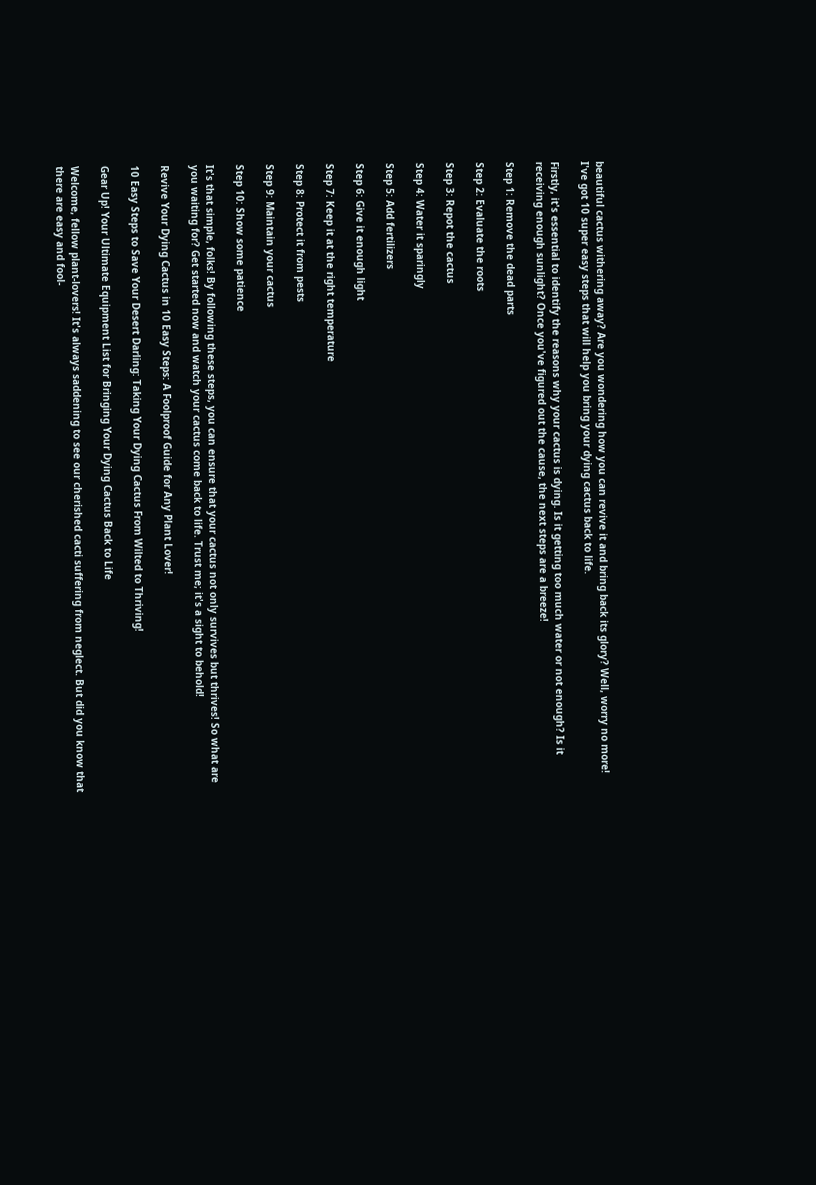beautiful cactus withering away? Are you wondering how you can revive it and bring back its glory? Well, worry no more! I've got 10 super easy steps that will help you bring your dying cactus back to life.

Firstly, it's essential to identify the reasons why your cactus is dying. Is it getting too much water or not enough? Is it receiving enough sunlight? Once you've figured out the cause, the next steps are a breeze!

Step 1: Remove the dead parts

Step 2: Evaluate the roots

Step 3: Repot the cactus

Step 4: Water it sparingly

Step 5: Add fertilizers

Step 6: Give it enough light

Step 7: Keep it at the right temperature

Step 8: Protect it from pests

Step 9: Maintain your cactus

Step 10: Show some patience

It's that simple, folks! By following these steps, you can ensure that your cactus not only survives but thrives! So what are you waiting for? Get started now and watch your cactus come back to life. Trust me; it's a sight to behold!

Revive Your Dying Cactus in 10 Easy Steps: A Foolproof Guide for Any Plant Lover!

10 Easy Steps to Save Your Desert Darling: Taking Your Dying Cactus From Wilted to Thriving!

Gear Up! Your Ultimate Equipment List for Bringing Your Dying Cactus Back to Life

Welcome, fellow plant-lovers! It's always saddening to see our cherished cacti suffering from neglect. But did you know that there are easy and fool-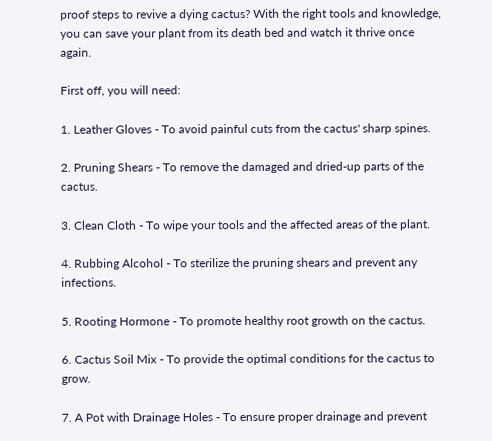proof steps to revive a dying cactus? With the right tools and knowledge, you can save your plant from its death bed and watch it thrive once again.

First off, you will need:

1. Leather Gloves - To avoid painful cuts from the cactus' sharp spines.

2. Pruning Shears - To remove the damaged and dried-up parts of the cactus.

3. Clean Cloth - To wipe your tools and the affected areas of the plant.

4. Rubbing Alcohol - To sterilize the pruning shears and prevent any infections.

5. Rooting Hormone - To promote healthy root growth on the cactus.

6. Cactus Soil Mix - To provide the optimal conditions for the cactus to grow.

7. A Pot with Drainage Holes - To ensure proper drainage and prevent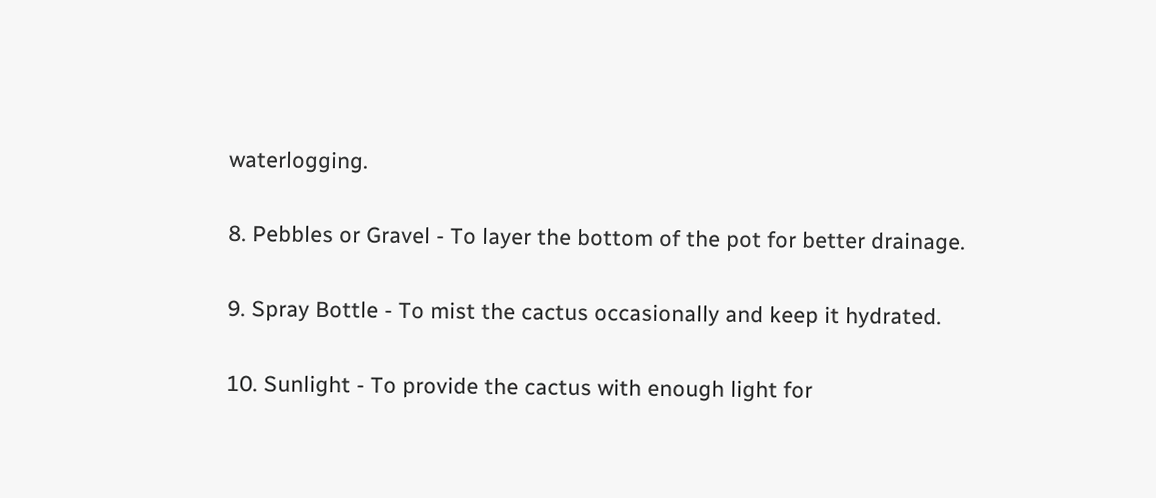waterlogging.

8. Pebbles or Gravel - To layer the bottom of the pot for better drainage.

9. Spray Bottle - To mist the cactus occasionally and keep it hydrated.

10. Sunlight - To provide the cactus with enough light for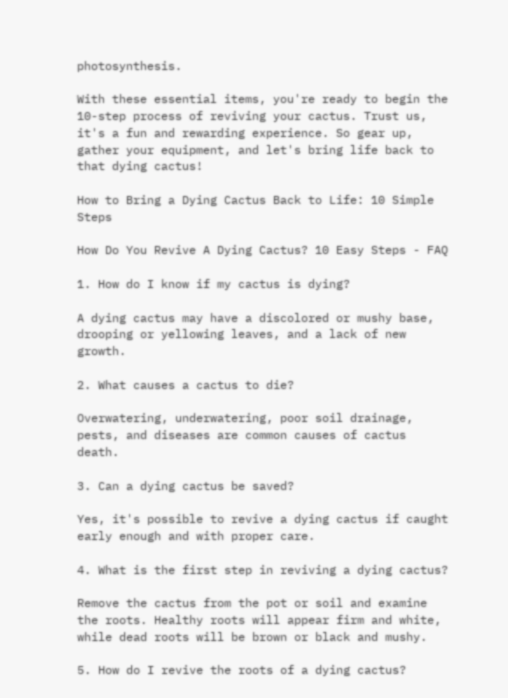photosynthesis.

With these essential items, you're ready to begin the 10-step process of reviving your cactus. Trust us, it's a fun and rewarding experience. So gear up, gather your equipment, and let's bring life back to that dying cactus!

How to Bring a Dying Cactus Back to Life: 10 Simple Steps

How Do You Revive A Dying Cactus? 10 Easy Steps - FAQ

1. How do I know if my cactus is dying?

A dying cactus may have a discolored or mushy base, drooping or yellowing leaves, and a lack of new growth.

2. What causes a cactus to die?

Overwatering, underwatering, poor soil drainage, pests, and diseases are common causes of cactus death.

3. Can a dying cactus be saved?

Yes, it's possible to revive a dying cactus if caught early enough and with proper care.

4. What is the first step in reviving a dying cactus?

Remove the cactus from the pot or soil and examine the roots. Healthy roots will appear firm and white, while dead roots will be brown or black and mushy.

5. How do I revive the roots of a dying cactus?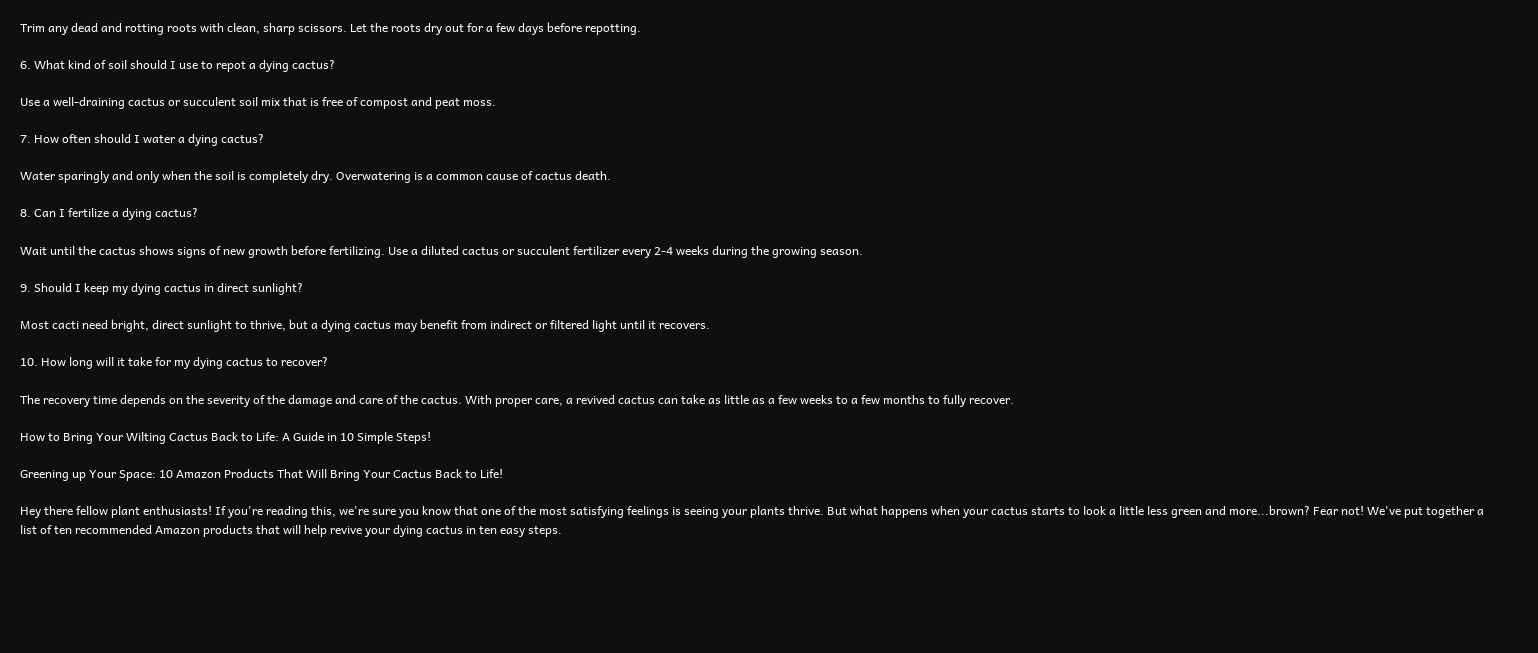Trim any dead and rotting roots with clean, sharp scissors. Let the roots dry out for a few days before repotting.

6. What kind of soil should I use to repot a dying cactus?

Use a well-draining cactus or succulent soil mix that is free of compost and peat moss.

7. How often should I water a dying cactus?

Water sparingly and only when the soil is completely dry. Overwatering is a common cause of cactus death.

8. Can I fertilize a dying cactus?

Wait until the cactus shows signs of new growth before fertilizing. Use a diluted cactus or succulent fertilizer every 2-4 weeks during the growing season.

9. Should I keep my dying cactus in direct sunlight?

Most cacti need bright, direct sunlight to thrive, but a dying cactus may benefit from indirect or filtered light until it recovers.

10. How long will it take for my dying cactus to recover?

The recovery time depends on the severity of the damage and care of the cactus. With proper care, a revived cactus can take as little as a few weeks to a few months to fully recover.

How to Bring Your Wilting Cactus Back to Life: A Guide in 10 Simple Steps!

Greening up Your Space: 10 Amazon Products That Will Bring Your Cactus Back to Life!

Hey there fellow plant enthusiasts! If you're reading this, we're sure you know that one of the most satisfying feelings is seeing your plants thrive. But what happens when your cactus starts to look a little less green and more...brown? Fear not! We've put together a list of ten recommended Amazon products that will help revive your dying cactus in ten easy steps.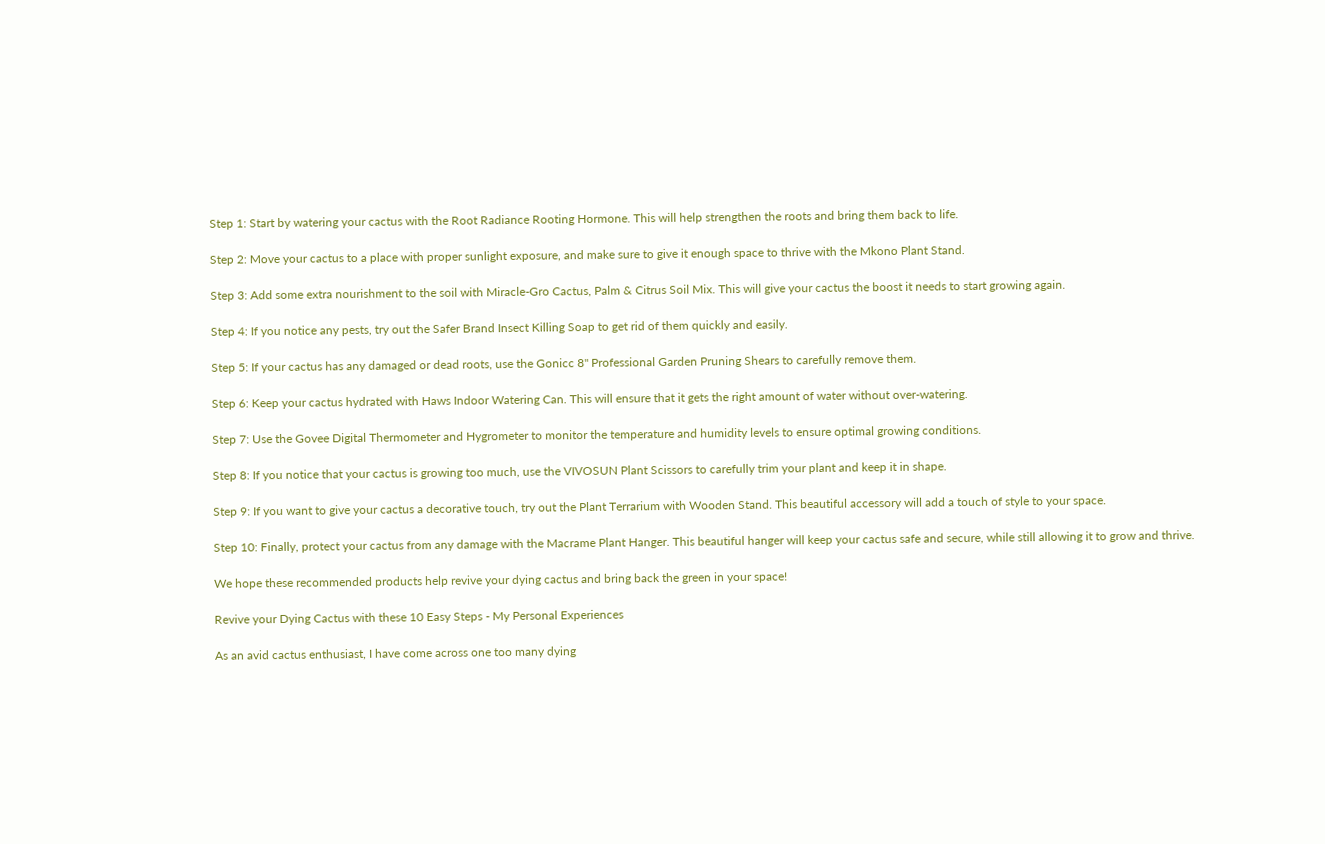Step 1: Start by watering your cactus with the Root Radiance Rooting Hormone. This will help strengthen the roots and bring them back to life.

Step 2: Move your cactus to a place with proper sunlight exposure, and make sure to give it enough space to thrive with the Mkono Plant Stand.

Step 3: Add some extra nourishment to the soil with Miracle-Gro Cactus, Palm & Citrus Soil Mix. This will give your cactus the boost it needs to start growing again.

Step 4: If you notice any pests, try out the Safer Brand Insect Killing Soap to get rid of them quickly and easily.

Step 5: If your cactus has any damaged or dead roots, use the Gonicc 8" Professional Garden Pruning Shears to carefully remove them.

Step 6: Keep your cactus hydrated with Haws Indoor Watering Can. This will ensure that it gets the right amount of water without over-watering.

Step 7: Use the Govee Digital Thermometer and Hygrometer to monitor the temperature and humidity levels to ensure optimal growing conditions.

Step 8: If you notice that your cactus is growing too much, use the VIVOSUN Plant Scissors to carefully trim your plant and keep it in shape.

Step 9: If you want to give your cactus a decorative touch, try out the Plant Terrarium with Wooden Stand. This beautiful accessory will add a touch of style to your space.

Step 10: Finally, protect your cactus from any damage with the Macrame Plant Hanger. This beautiful hanger will keep your cactus safe and secure, while still allowing it to grow and thrive.

We hope these recommended products help revive your dying cactus and bring back the green in your space!

Revive your Dying Cactus with these 10 Easy Steps - My Personal Experiences

As an avid cactus enthusiast, I have come across one too many dying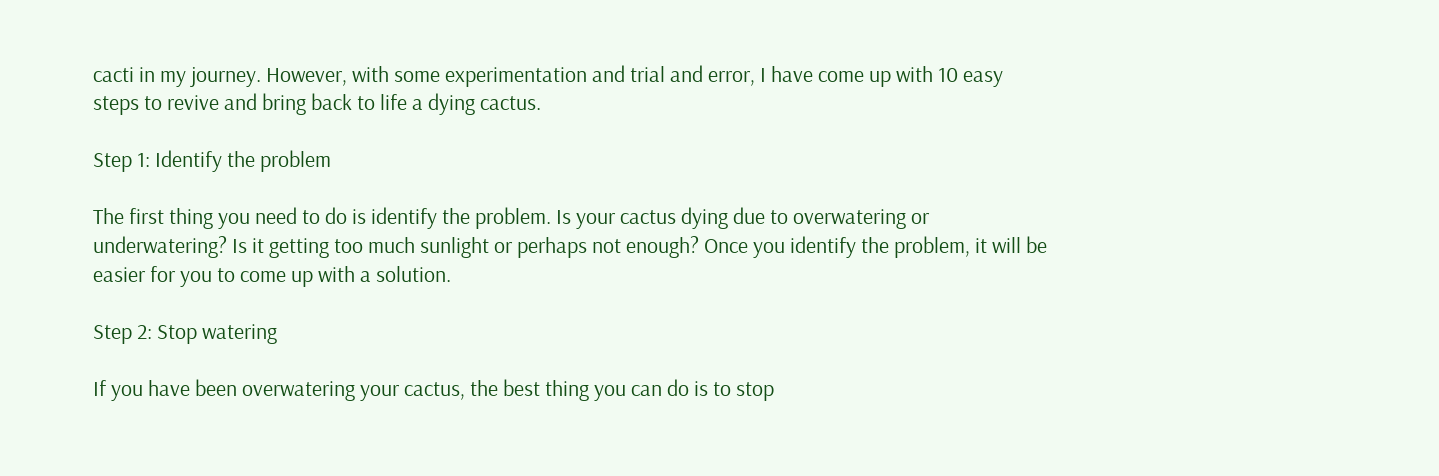cacti in my journey. However, with some experimentation and trial and error, I have come up with 10 easy steps to revive and bring back to life a dying cactus.

Step 1: Identify the problem

The first thing you need to do is identify the problem. Is your cactus dying due to overwatering or underwatering? Is it getting too much sunlight or perhaps not enough? Once you identify the problem, it will be easier for you to come up with a solution.

Step 2: Stop watering

If you have been overwatering your cactus, the best thing you can do is to stop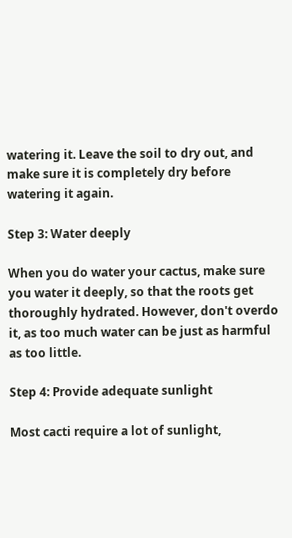watering it. Leave the soil to dry out, and make sure it is completely dry before watering it again.

Step 3: Water deeply

When you do water your cactus, make sure you water it deeply, so that the roots get thoroughly hydrated. However, don't overdo it, as too much water can be just as harmful as too little.

Step 4: Provide adequate sunlight

Most cacti require a lot of sunlight,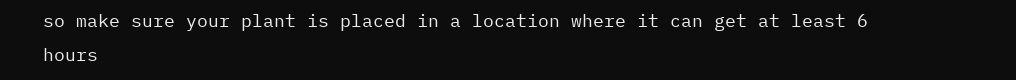so make sure your plant is placed in a location where it can get at least 6 hours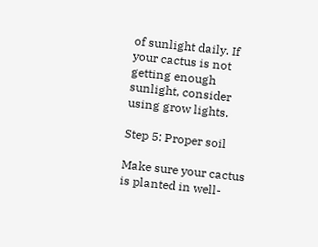of sunlight daily. If your cactus is not getting enough sunlight, consider using grow lights.

Step 5: Proper soil

Make sure your cactus is planted in well-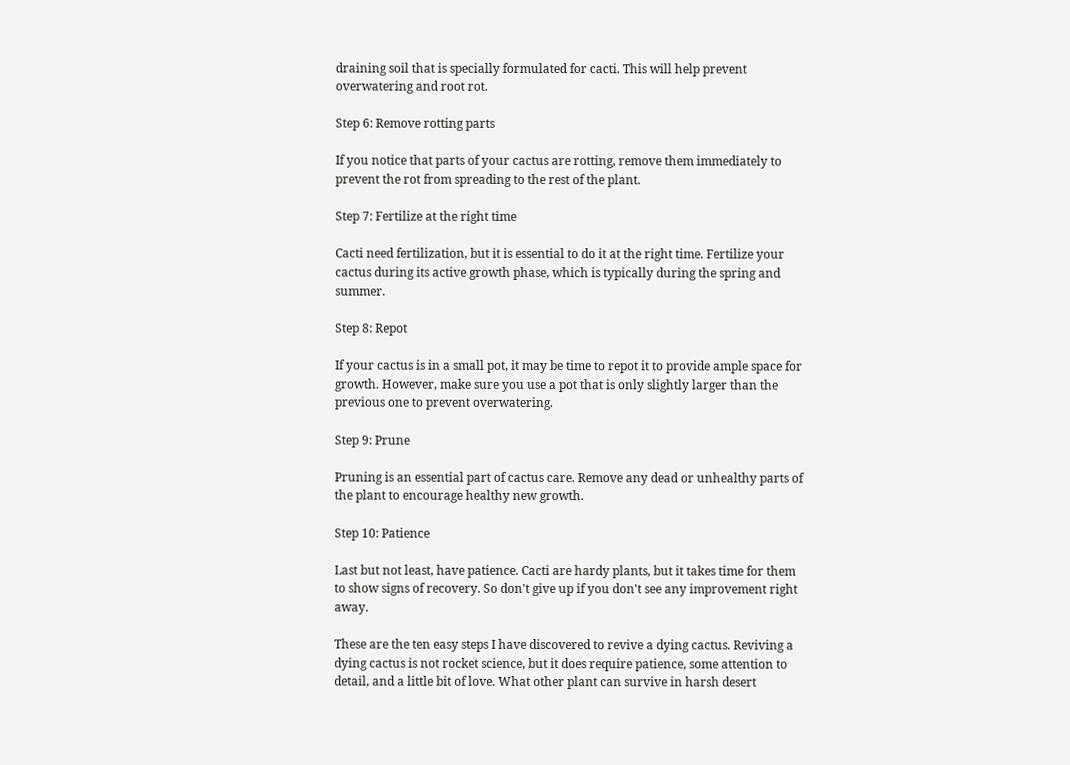draining soil that is specially formulated for cacti. This will help prevent overwatering and root rot.

Step 6: Remove rotting parts

If you notice that parts of your cactus are rotting, remove them immediately to prevent the rot from spreading to the rest of the plant.

Step 7: Fertilize at the right time

Cacti need fertilization, but it is essential to do it at the right time. Fertilize your cactus during its active growth phase, which is typically during the spring and summer.

Step 8: Repot

If your cactus is in a small pot, it may be time to repot it to provide ample space for growth. However, make sure you use a pot that is only slightly larger than the previous one to prevent overwatering.

Step 9: Prune

Pruning is an essential part of cactus care. Remove any dead or unhealthy parts of the plant to encourage healthy new growth.

Step 10: Patience

Last but not least, have patience. Cacti are hardy plants, but it takes time for them to show signs of recovery. So don't give up if you don't see any improvement right away.

These are the ten easy steps I have discovered to revive a dying cactus. Reviving a dying cactus is not rocket science, but it does require patience, some attention to detail, and a little bit of love. What other plant can survive in harsh desert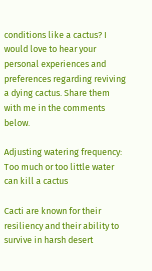conditions like a cactus? I would love to hear your personal experiences and preferences regarding reviving a dying cactus. Share them with me in the comments below.

Adjusting watering frequency: Too much or too little water can kill a cactus

Cacti are known for their resiliency and their ability to survive in harsh desert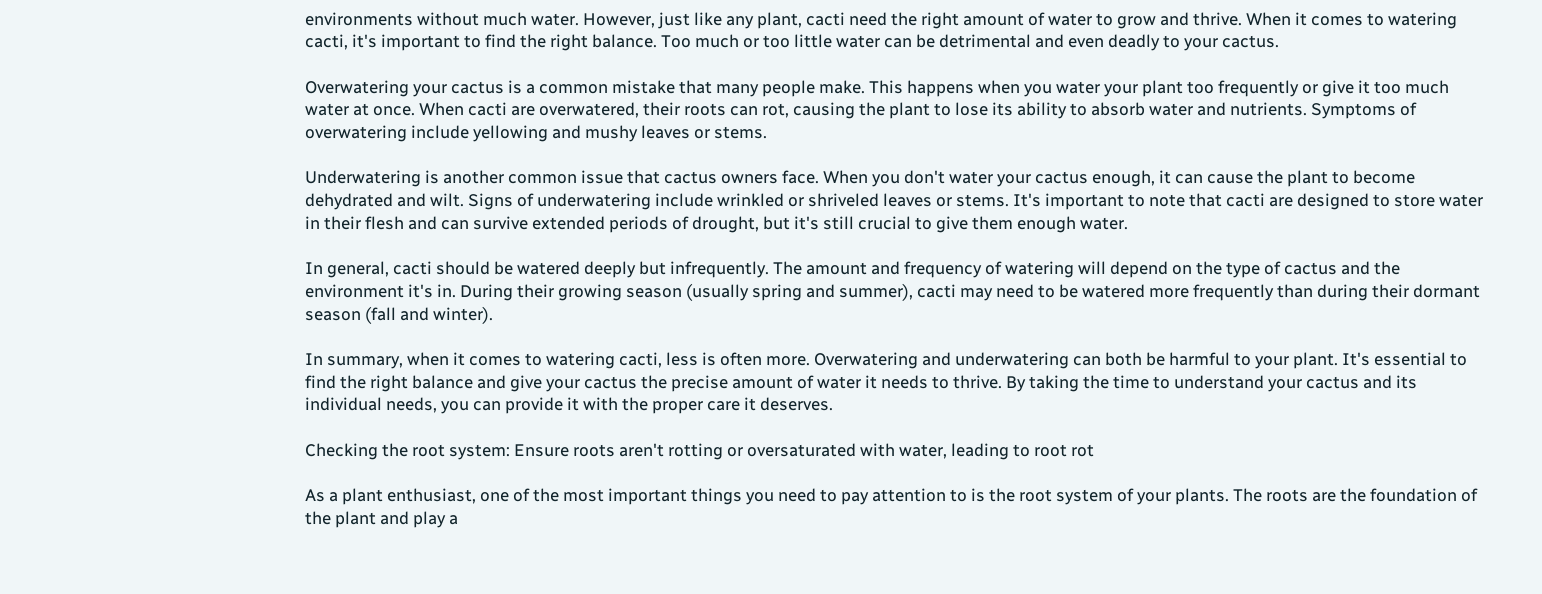environments without much water. However, just like any plant, cacti need the right amount of water to grow and thrive. When it comes to watering cacti, it's important to find the right balance. Too much or too little water can be detrimental and even deadly to your cactus.

Overwatering your cactus is a common mistake that many people make. This happens when you water your plant too frequently or give it too much water at once. When cacti are overwatered, their roots can rot, causing the plant to lose its ability to absorb water and nutrients. Symptoms of overwatering include yellowing and mushy leaves or stems.

Underwatering is another common issue that cactus owners face. When you don't water your cactus enough, it can cause the plant to become dehydrated and wilt. Signs of underwatering include wrinkled or shriveled leaves or stems. It's important to note that cacti are designed to store water in their flesh and can survive extended periods of drought, but it's still crucial to give them enough water.

In general, cacti should be watered deeply but infrequently. The amount and frequency of watering will depend on the type of cactus and the environment it's in. During their growing season (usually spring and summer), cacti may need to be watered more frequently than during their dormant season (fall and winter).

In summary, when it comes to watering cacti, less is often more. Overwatering and underwatering can both be harmful to your plant. It's essential to find the right balance and give your cactus the precise amount of water it needs to thrive. By taking the time to understand your cactus and its individual needs, you can provide it with the proper care it deserves.

Checking the root system: Ensure roots aren't rotting or oversaturated with water, leading to root rot

As a plant enthusiast, one of the most important things you need to pay attention to is the root system of your plants. The roots are the foundation of the plant and play a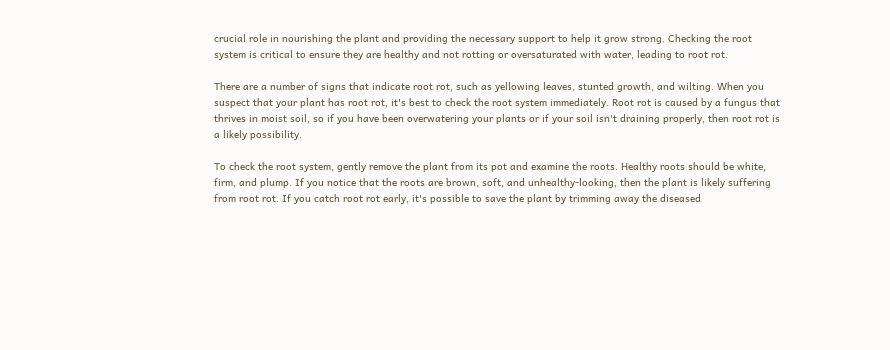crucial role in nourishing the plant and providing the necessary support to help it grow strong. Checking the root system is critical to ensure they are healthy and not rotting or oversaturated with water, leading to root rot.

There are a number of signs that indicate root rot, such as yellowing leaves, stunted growth, and wilting. When you suspect that your plant has root rot, it's best to check the root system immediately. Root rot is caused by a fungus that thrives in moist soil, so if you have been overwatering your plants or if your soil isn't draining properly, then root rot is a likely possibility.

To check the root system, gently remove the plant from its pot and examine the roots. Healthy roots should be white, firm, and plump. If you notice that the roots are brown, soft, and unhealthy-looking, then the plant is likely suffering from root rot. If you catch root rot early, it's possible to save the plant by trimming away the diseased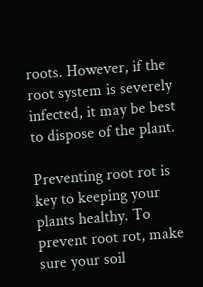roots. However, if the root system is severely infected, it may be best to dispose of the plant.

Preventing root rot is key to keeping your plants healthy. To prevent root rot, make sure your soil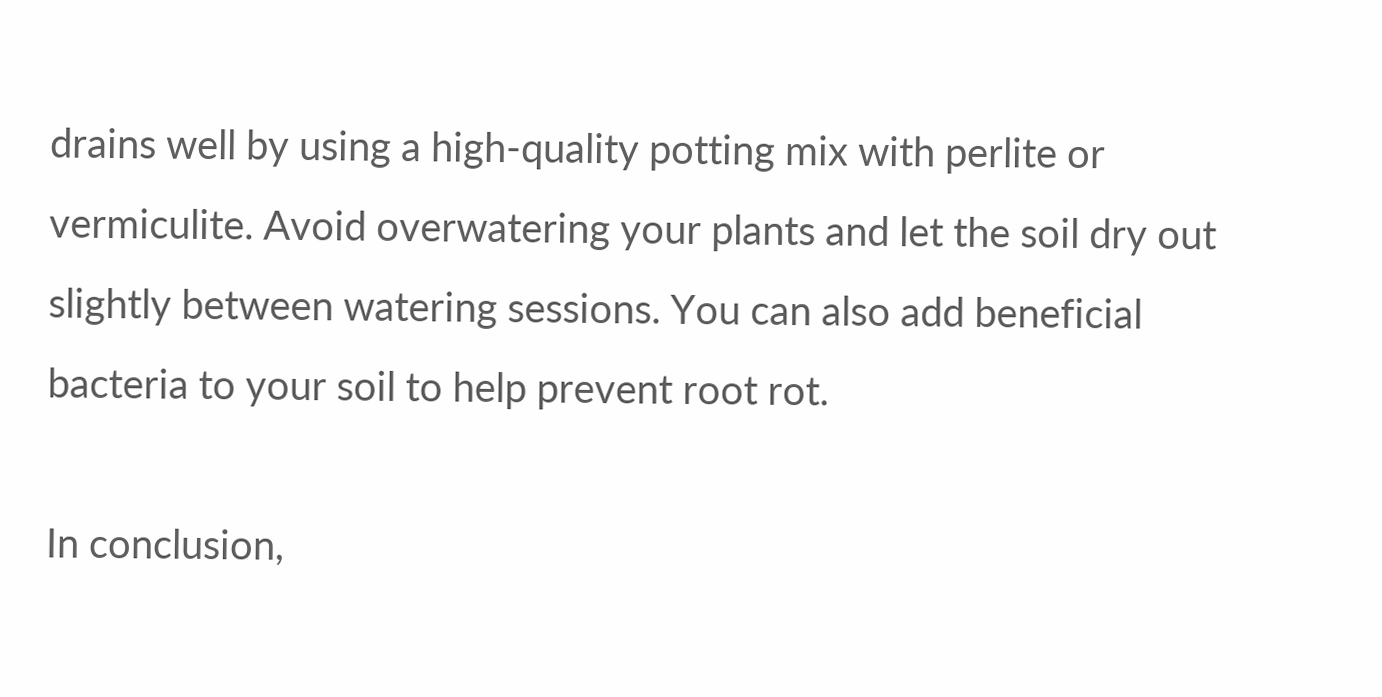drains well by using a high-quality potting mix with perlite or vermiculite. Avoid overwatering your plants and let the soil dry out slightly between watering sessions. You can also add beneficial bacteria to your soil to help prevent root rot.

In conclusion,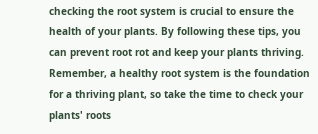checking the root system is crucial to ensure the health of your plants. By following these tips, you can prevent root rot and keep your plants thriving. Remember, a healthy root system is the foundation for a thriving plant, so take the time to check your plants' roots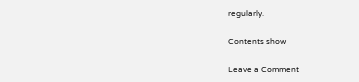regularly.

Contents show

Leave a Comment